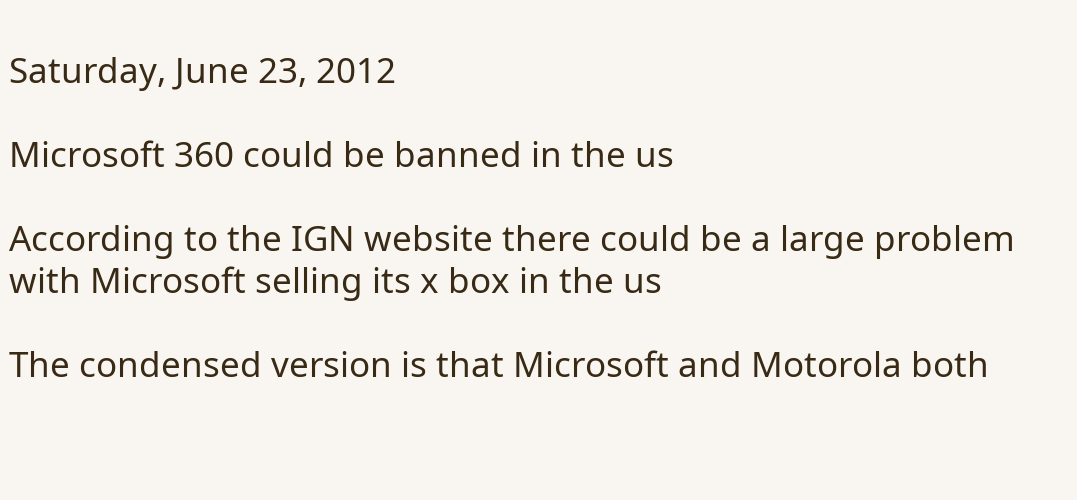Saturday, June 23, 2012

Microsoft 360 could be banned in the us

According to the IGN website there could be a large problem with Microsoft selling its x box in the us

The condensed version is that Microsoft and Motorola both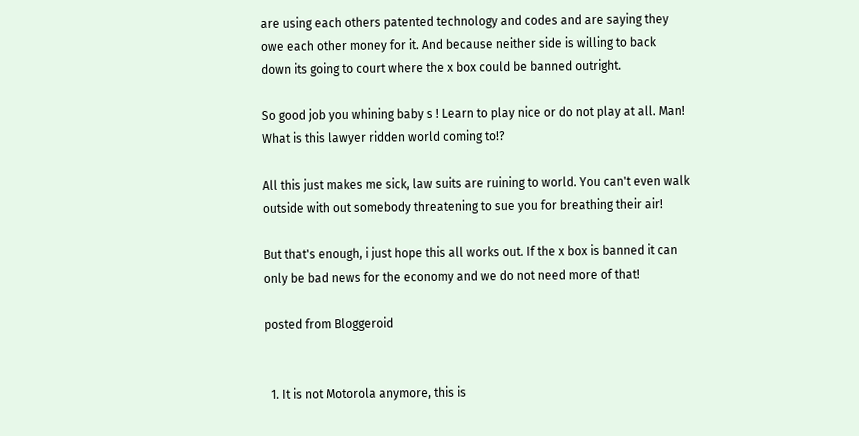are using each others patented technology and codes and are saying they owe each other money for it. And because neither side is willing to back down its going to court where the x box could be banned outright.

So good job you whining baby s ! Learn to play nice or do not play at all. Man! What is this lawyer ridden world coming to!?

All this just makes me sick, law suits are ruining to world. You can't even walk outside with out somebody threatening to sue you for breathing their air!

But that's enough, i just hope this all works out. If the x box is banned it can only be bad news for the economy and we do not need more of that!

posted from Bloggeroid


  1. It is not Motorola anymore, this is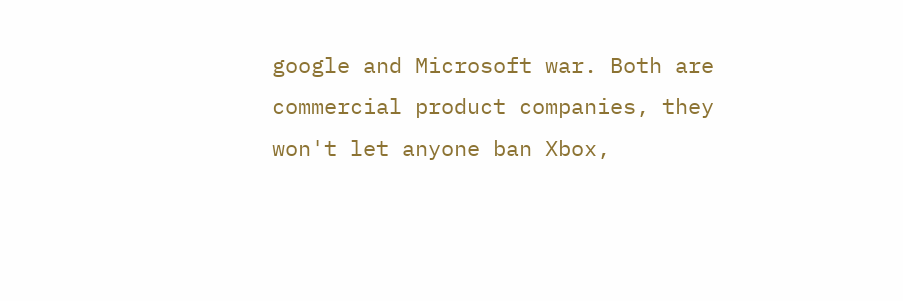google and Microsoft war. Both are commercial product companies, they won't let anyone ban Xbox,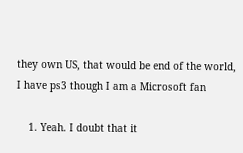they own US, that would be end of the world, I have ps3 though I am a Microsoft fan

    1. Yeah. I doubt that it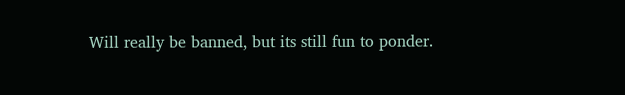Will really be banned, but its still fun to ponder.